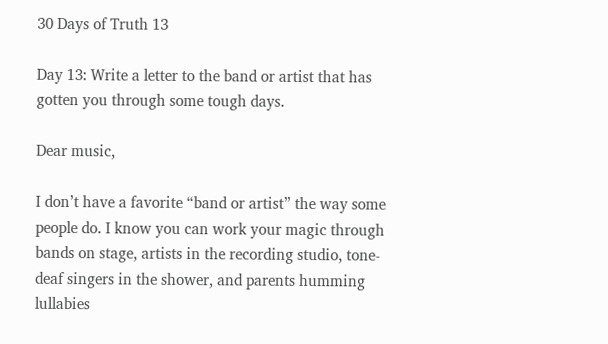30 Days of Truth 13

Day 13: Write a letter to the band or artist that has gotten you through some tough days.

Dear music,

I don’t have a favorite “band or artist” the way some people do. I know you can work your magic through bands on stage, artists in the recording studio, tone-deaf singers in the shower, and parents humming lullabies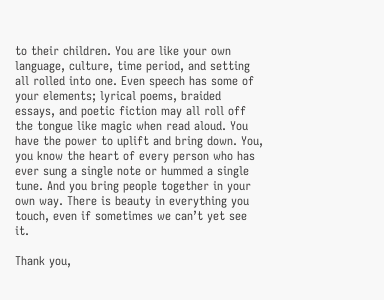to their children. You are like your own language, culture, time period, and setting all rolled into one. Even speech has some of your elements; lyrical poems, braided essays, and poetic fiction may all roll off the tongue like magic when read aloud. You have the power to uplift and bring down. You, you know the heart of every person who has ever sung a single note or hummed a single tune. And you bring people together in your own way. There is beauty in everything you touch, even if sometimes we can’t yet see it.

Thank you,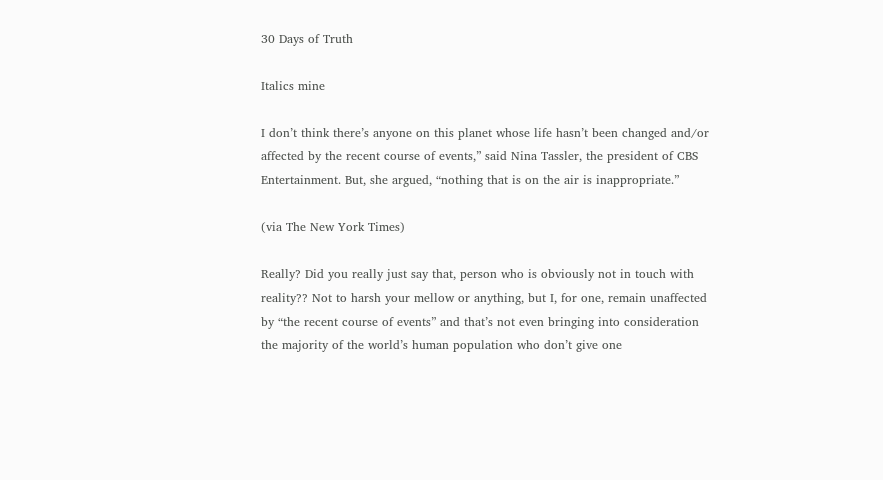30 Days of Truth

Italics mine

I don’t think there’s anyone on this planet whose life hasn’t been changed and/or affected by the recent course of events,” said Nina Tassler, the president of CBS Entertainment. But, she argued, “nothing that is on the air is inappropriate.”

(via The New York Times)

Really? Did you really just say that, person who is obviously not in touch with reality?? Not to harsh your mellow or anything, but I, for one, remain unaffected by “the recent course of events” and that’s not even bringing into consideration the majority of the world’s human population who don’t give one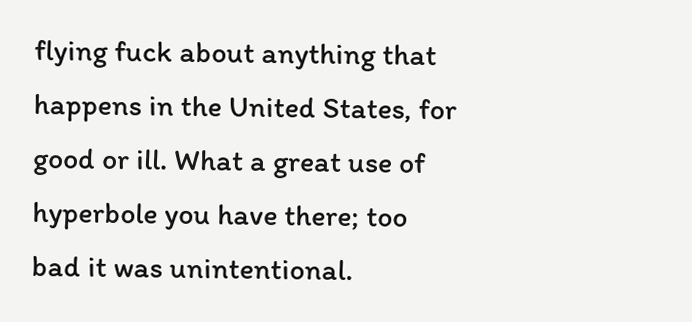flying fuck about anything that happens in the United States, for good or ill. What a great use of hyperbole you have there; too bad it was unintentional.